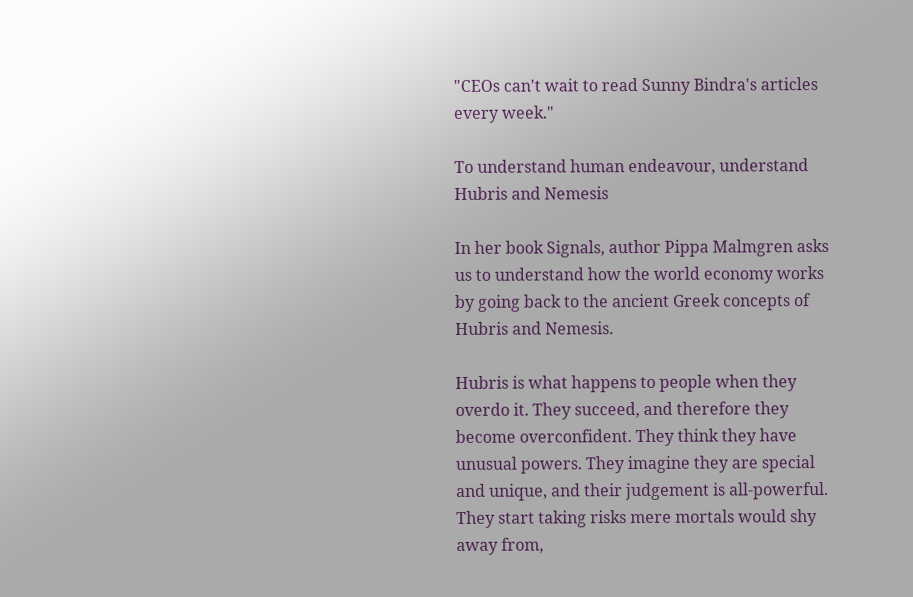"CEOs can't wait to read Sunny Bindra's articles every week."

To understand human endeavour, understand Hubris and Nemesis

In her book Signals, author Pippa Malmgren asks us to understand how the world economy works by going back to the ancient Greek concepts of Hubris and Nemesis.

Hubris is what happens to people when they overdo it. They succeed, and therefore they become overconfident. They think they have unusual powers. They imagine they are special and unique, and their judgement is all-powerful. They start taking risks mere mortals would shy away from,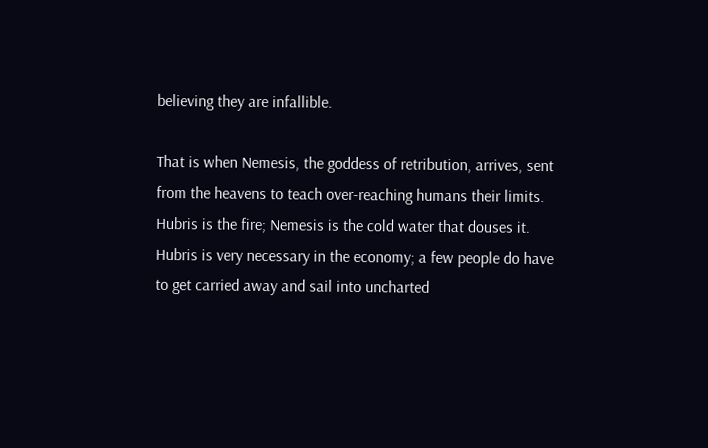believing they are infallible.

That is when Nemesis, the goddess of retribution, arrives, sent from the heavens to teach over-reaching humans their limits. Hubris is the fire; Nemesis is the cold water that douses it. Hubris is very necessary in the economy; a few people do have to get carried away and sail into uncharted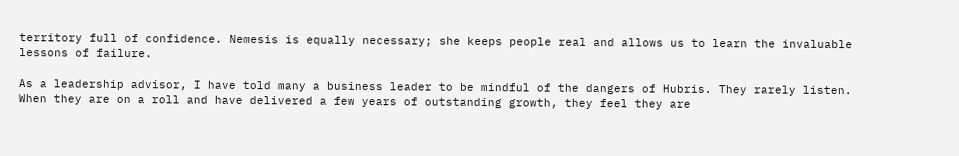territory full of confidence. Nemesis is equally necessary; she keeps people real and allows us to learn the invaluable lessons of failure.

As a leadership advisor, I have told many a business leader to be mindful of the dangers of Hubris. They rarely listen. When they are on a roll and have delivered a few years of outstanding growth, they feel they are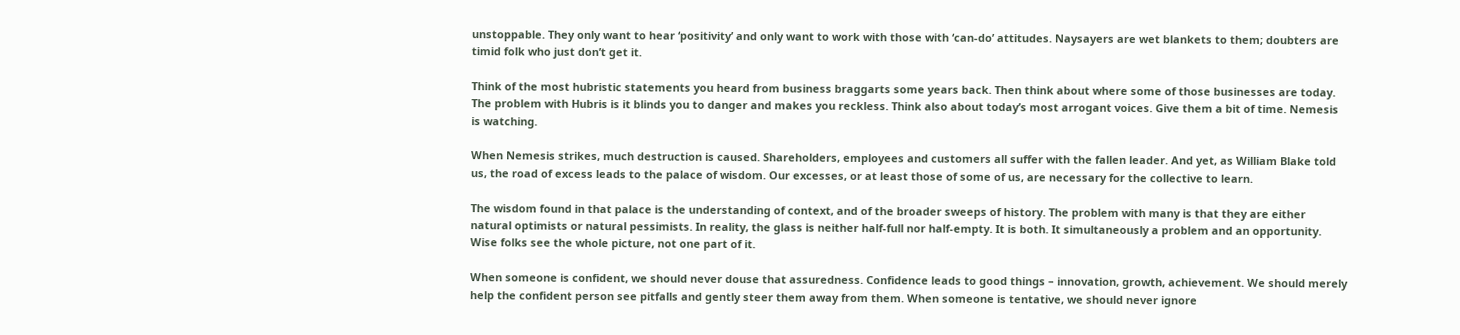unstoppable. They only want to hear ‘positivity’ and only want to work with those with ‘can-do’ attitudes. Naysayers are wet blankets to them; doubters are timid folk who just don’t get it.

Think of the most hubristic statements you heard from business braggarts some years back. Then think about where some of those businesses are today. The problem with Hubris is it blinds you to danger and makes you reckless. Think also about today’s most arrogant voices. Give them a bit of time. Nemesis is watching.

When Nemesis strikes, much destruction is caused. Shareholders, employees and customers all suffer with the fallen leader. And yet, as William Blake told us, the road of excess leads to the palace of wisdom. Our excesses, or at least those of some of us, are necessary for the collective to learn.

The wisdom found in that palace is the understanding of context, and of the broader sweeps of history. The problem with many is that they are either natural optimists or natural pessimists. In reality, the glass is neither half-full nor half-empty. It is both. It simultaneously a problem and an opportunity. Wise folks see the whole picture, not one part of it.

When someone is confident, we should never douse that assuredness. Confidence leads to good things – innovation, growth, achievement. We should merely help the confident person see pitfalls and gently steer them away from them. When someone is tentative, we should never ignore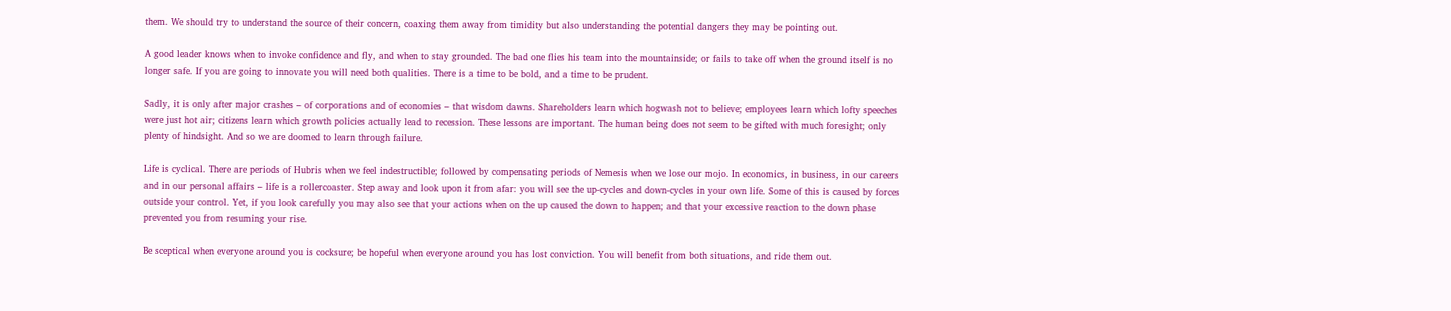them. We should try to understand the source of their concern, coaxing them away from timidity but also understanding the potential dangers they may be pointing out.

A good leader knows when to invoke confidence and fly, and when to stay grounded. The bad one flies his team into the mountainside; or fails to take off when the ground itself is no longer safe. If you are going to innovate you will need both qualities. There is a time to be bold, and a time to be prudent.

Sadly, it is only after major crashes – of corporations and of economies – that wisdom dawns. Shareholders learn which hogwash not to believe; employees learn which lofty speeches were just hot air; citizens learn which growth policies actually lead to recession. These lessons are important. The human being does not seem to be gifted with much foresight; only plenty of hindsight. And so we are doomed to learn through failure.

Life is cyclical. There are periods of Hubris when we feel indestructible; followed by compensating periods of Nemesis when we lose our mojo. In economics, in business, in our careers and in our personal affairs – life is a rollercoaster. Step away and look upon it from afar: you will see the up-cycles and down-cycles in your own life. Some of this is caused by forces outside your control. Yet, if you look carefully you may also see that your actions when on the up caused the down to happen; and that your excessive reaction to the down phase prevented you from resuming your rise.

Be sceptical when everyone around you is cocksure; be hopeful when everyone around you has lost conviction. You will benefit from both situations, and ride them out.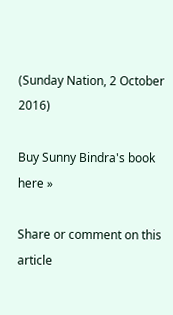(Sunday Nation, 2 October 2016)

Buy Sunny Bindra's book
here »

Share or comment on this article